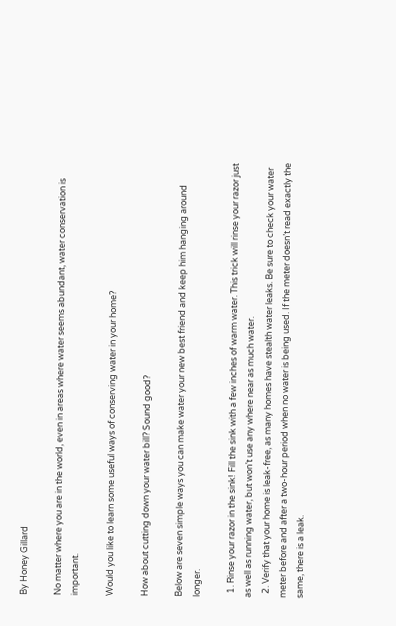By Honey Gillard

No matter where you are in the world, even in areas where water seems abundant, water conservation is important.

Would you like to learn some useful ways of conserving water in your home?

How about cutting down your water bill? Sound good?

Below are seven simple ways you can make water your new best friend and keep him hanging around longer.

  1. Rinse your razor in the sink! Fill the sink with a few inches of warm water. This trick will rinse your razor just as well as running water, but won’t use any where near as much water.
  2. Verify that your home is leak-free, as many homes have stealth water leaks. Be sure to check your water meter before and after a two-hour period when no water is being used. If the meter doesn’t read exactly the same, there is a leak.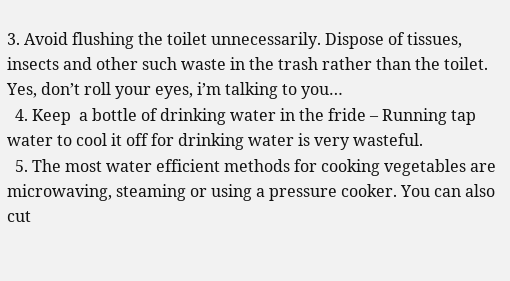3. Avoid flushing the toilet unnecessarily. Dispose of tissues, insects and other such waste in the trash rather than the toilet. Yes, don’t roll your eyes, i’m talking to you…
  4. Keep  a bottle of drinking water in the fride – Running tap water to cool it off for drinking water is very wasteful.
  5. The most water efficient methods for cooking vegetables are microwaving, steaming or using a pressure cooker. You can also cut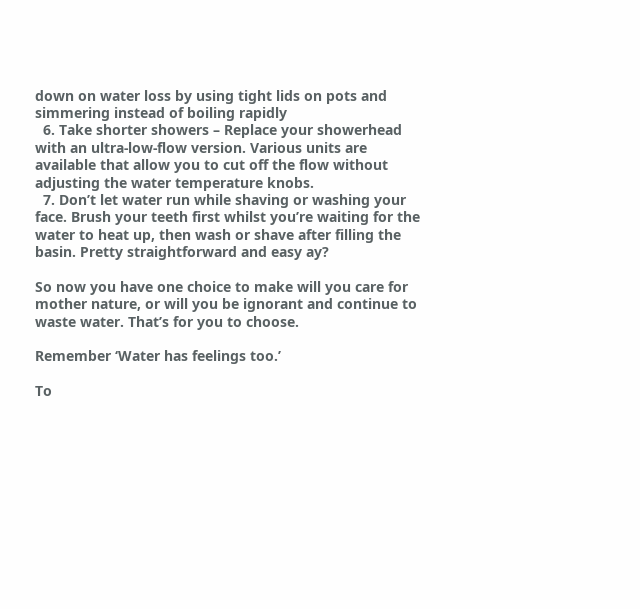down on water loss by using tight lids on pots and simmering instead of boiling rapidly
  6. Take shorter showers – Replace your showerhead with an ultra-low-flow version. Various units are available that allow you to cut off the flow without adjusting the water temperature knobs.
  7. Don’t let water run while shaving or washing your face. Brush your teeth first whilst you’re waiting for the water to heat up, then wash or shave after filling the basin. Pretty straightforward and easy ay?

So now you have one choice to make will you care for mother nature, or will you be ignorant and continue to waste water. That’s for you to choose.

Remember ‘Water has feelings too.’

To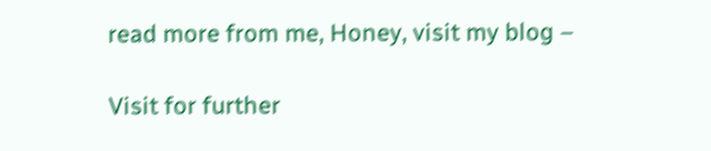read more from me, Honey, visit my blog –

Visit for further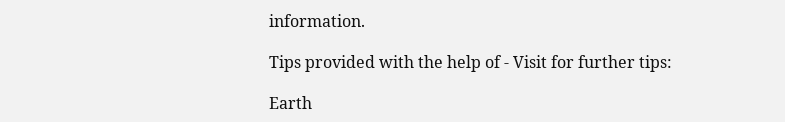information.

Tips provided with the help of - Visit for further tips:

Earth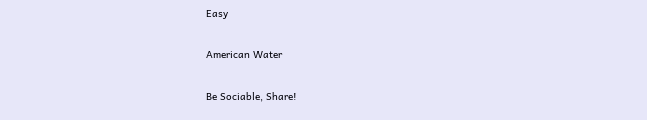Easy

American Water

Be Sociable, Share!